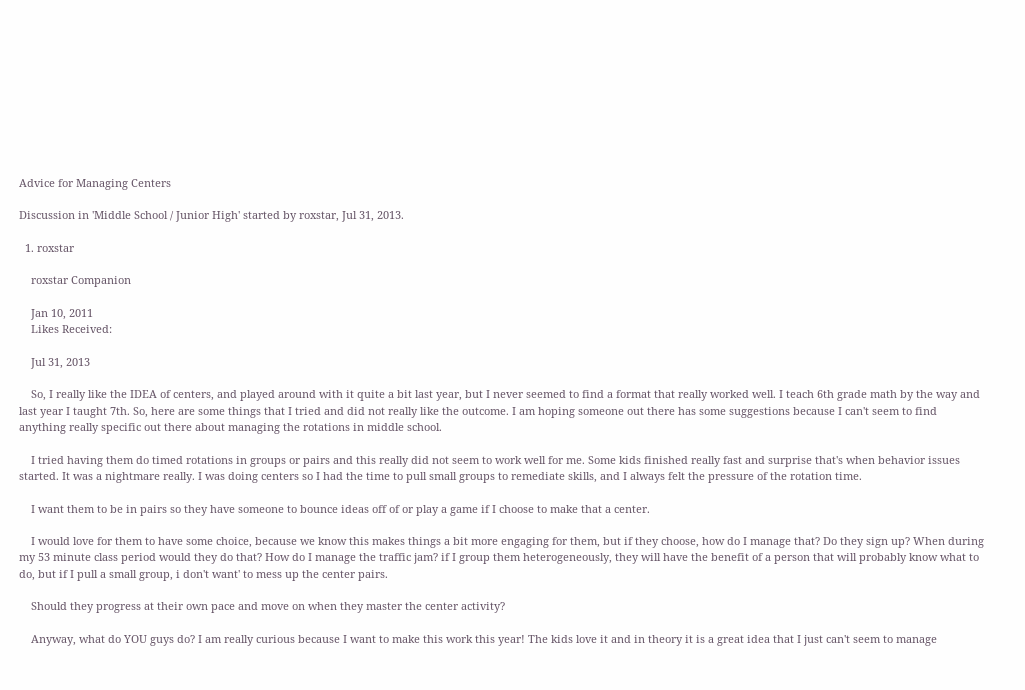Advice for Managing Centers

Discussion in 'Middle School / Junior High' started by roxstar, Jul 31, 2013.

  1. roxstar

    roxstar Companion

    Jan 10, 2011
    Likes Received:

    Jul 31, 2013

    So, I really like the IDEA of centers, and played around with it quite a bit last year, but I never seemed to find a format that really worked well. I teach 6th grade math by the way and last year I taught 7th. So, here are some things that I tried and did not really like the outcome. I am hoping someone out there has some suggestions because I can't seem to find anything really specific out there about managing the rotations in middle school.

    I tried having them do timed rotations in groups or pairs and this really did not seem to work well for me. Some kids finished really fast and surprise that's when behavior issues started. It was a nightmare really. I was doing centers so I had the time to pull small groups to remediate skills, and I always felt the pressure of the rotation time.

    I want them to be in pairs so they have someone to bounce ideas off of or play a game if I choose to make that a center.

    I would love for them to have some choice, because we know this makes things a bit more engaging for them, but if they choose, how do I manage that? Do they sign up? When during my 53 minute class period would they do that? How do I manage the traffic jam? if I group them heterogeneously, they will have the benefit of a person that will probably know what to do, but if I pull a small group, i don't want' to mess up the center pairs.

    Should they progress at their own pace and move on when they master the center activity?

    Anyway, what do YOU guys do? I am really curious because I want to make this work this year! The kids love it and in theory it is a great idea that I just can't seem to manage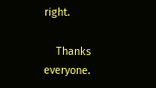right.

    Thanks everyone.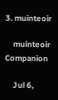3. muinteoir

    muinteoir Companion

    Jul 6,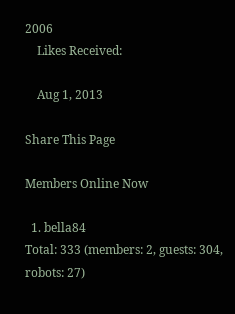2006
    Likes Received:

    Aug 1, 2013

Share This Page

Members Online Now

  1. bella84
Total: 333 (members: 2, guests: 304, robots: 27)